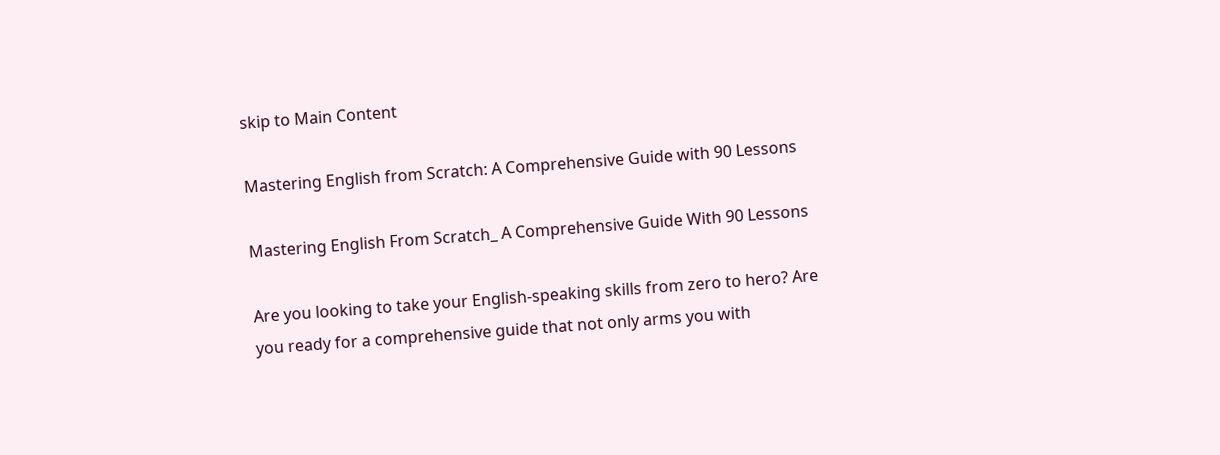skip to Main Content

Mastering English from Scratch: A Comprehensive Guide with 90 Lessons

Mastering English From Scratch_ A Comprehensive Guide With 90 Lessons

Are you looking to take your English-speaking skills from zero to hero? Are you ready for a comprehensive guide that not only arms you with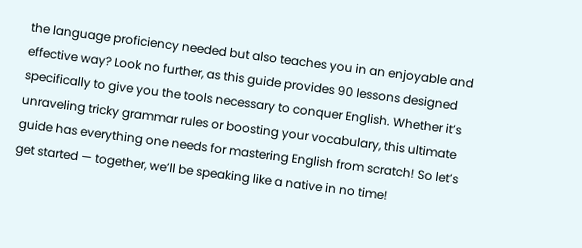the language proficiency needed but also teaches you in an enjoyable and effective way? Look no further, as this guide provides 90 lessons designed specifically to give you the tools necessary to conquer English. Whether it’s unraveling tricky grammar rules or boosting your vocabulary, this ultimate guide has everything one needs for mastering English from scratch! So let’s get started — together, we’ll be speaking like a native in no time!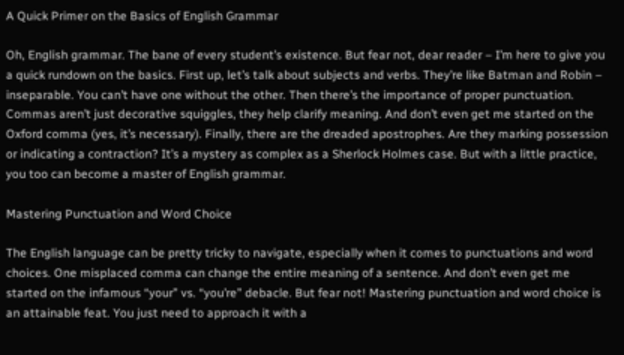A Quick Primer on the Basics of English Grammar

Oh, English grammar. The bane of every student’s existence. But fear not, dear reader – I’m here to give you a quick rundown on the basics. First up, let’s talk about subjects and verbs. They’re like Batman and Robin – inseparable. You can’t have one without the other. Then there’s the importance of proper punctuation. Commas aren’t just decorative squiggles, they help clarify meaning. And don’t even get me started on the Oxford comma (yes, it’s necessary). Finally, there are the dreaded apostrophes. Are they marking possession or indicating a contraction? It’s a mystery as complex as a Sherlock Holmes case. But with a little practice, you too can become a master of English grammar.

Mastering Punctuation and Word Choice

The English language can be pretty tricky to navigate, especially when it comes to punctuations and word choices. One misplaced comma can change the entire meaning of a sentence. And don’t even get me started on the infamous “your” vs. “you’re” debacle. But fear not! Mastering punctuation and word choice is an attainable feat. You just need to approach it with a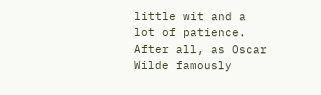little wit and a lot of patience. After all, as Oscar Wilde famously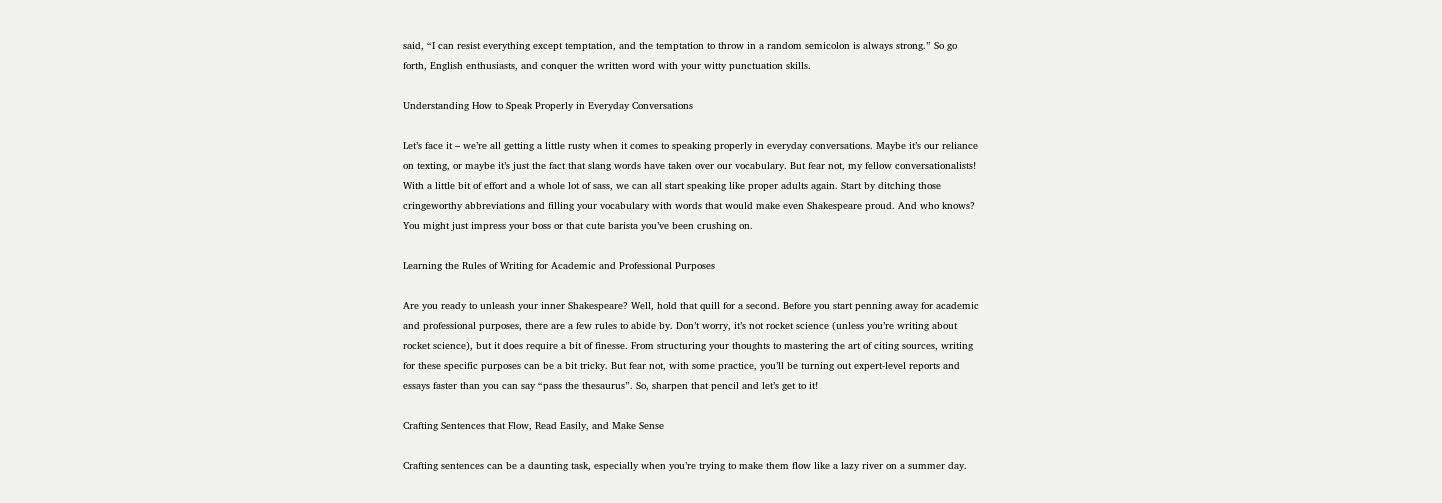said, “I can resist everything except temptation, and the temptation to throw in a random semicolon is always strong.” So go forth, English enthusiasts, and conquer the written word with your witty punctuation skills.

Understanding How to Speak Properly in Everyday Conversations

Let’s face it – we’re all getting a little rusty when it comes to speaking properly in everyday conversations. Maybe it’s our reliance on texting, or maybe it’s just the fact that slang words have taken over our vocabulary. But fear not, my fellow conversationalists! With a little bit of effort and a whole lot of sass, we can all start speaking like proper adults again. Start by ditching those cringeworthy abbreviations and filling your vocabulary with words that would make even Shakespeare proud. And who knows? You might just impress your boss or that cute barista you’ve been crushing on.

Learning the Rules of Writing for Academic and Professional Purposes

Are you ready to unleash your inner Shakespeare? Well, hold that quill for a second. Before you start penning away for academic and professional purposes, there are a few rules to abide by. Don’t worry, it’s not rocket science (unless you’re writing about rocket science), but it does require a bit of finesse. From structuring your thoughts to mastering the art of citing sources, writing for these specific purposes can be a bit tricky. But fear not, with some practice, you’ll be turning out expert-level reports and essays faster than you can say “pass the thesaurus”. So, sharpen that pencil and let’s get to it!

Crafting Sentences that Flow, Read Easily, and Make Sense

Crafting sentences can be a daunting task, especially when you’re trying to make them flow like a lazy river on a summer day.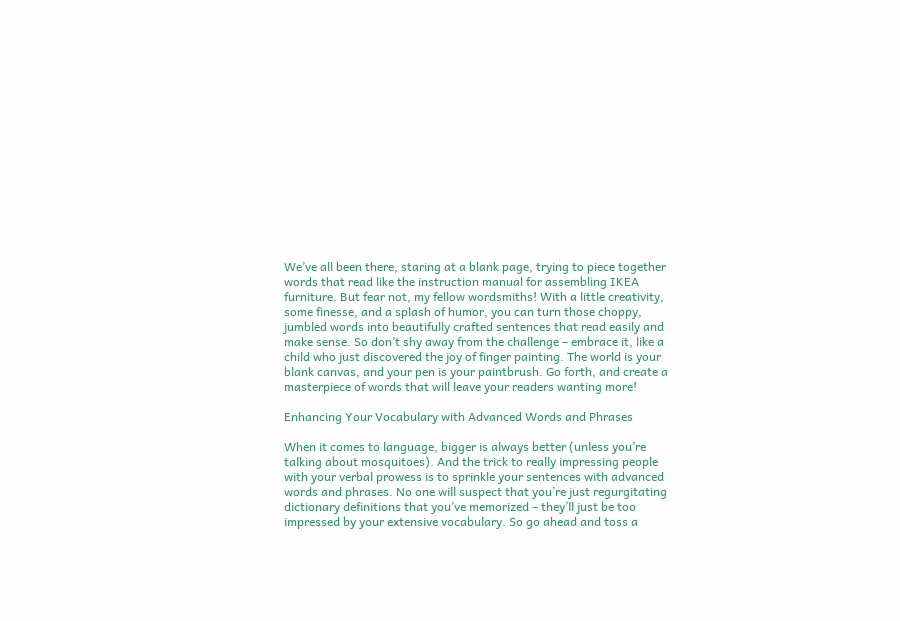We’ve all been there, staring at a blank page, trying to piece together words that read like the instruction manual for assembling IKEA furniture. But fear not, my fellow wordsmiths! With a little creativity, some finesse, and a splash of humor, you can turn those choppy, jumbled words into beautifully crafted sentences that read easily and make sense. So don’t shy away from the challenge – embrace it, like a child who just discovered the joy of finger painting. The world is your blank canvas, and your pen is your paintbrush. Go forth, and create a masterpiece of words that will leave your readers wanting more!

Enhancing Your Vocabulary with Advanced Words and Phrases

When it comes to language, bigger is always better (unless you’re talking about mosquitoes). And the trick to really impressing people with your verbal prowess is to sprinkle your sentences with advanced words and phrases. No one will suspect that you’re just regurgitating dictionary definitions that you’ve memorized – they’ll just be too impressed by your extensive vocabulary. So go ahead and toss a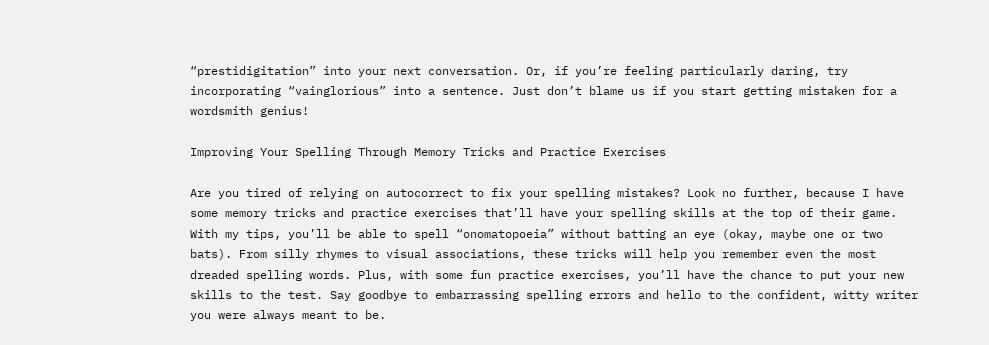“prestidigitation” into your next conversation. Or, if you’re feeling particularly daring, try incorporating “vainglorious” into a sentence. Just don’t blame us if you start getting mistaken for a wordsmith genius!

Improving Your Spelling Through Memory Tricks and Practice Exercises

Are you tired of relying on autocorrect to fix your spelling mistakes? Look no further, because I have some memory tricks and practice exercises that’ll have your spelling skills at the top of their game. With my tips, you’ll be able to spell “onomatopoeia” without batting an eye (okay, maybe one or two bats). From silly rhymes to visual associations, these tricks will help you remember even the most dreaded spelling words. Plus, with some fun practice exercises, you’ll have the chance to put your new skills to the test. Say goodbye to embarrassing spelling errors and hello to the confident, witty writer you were always meant to be.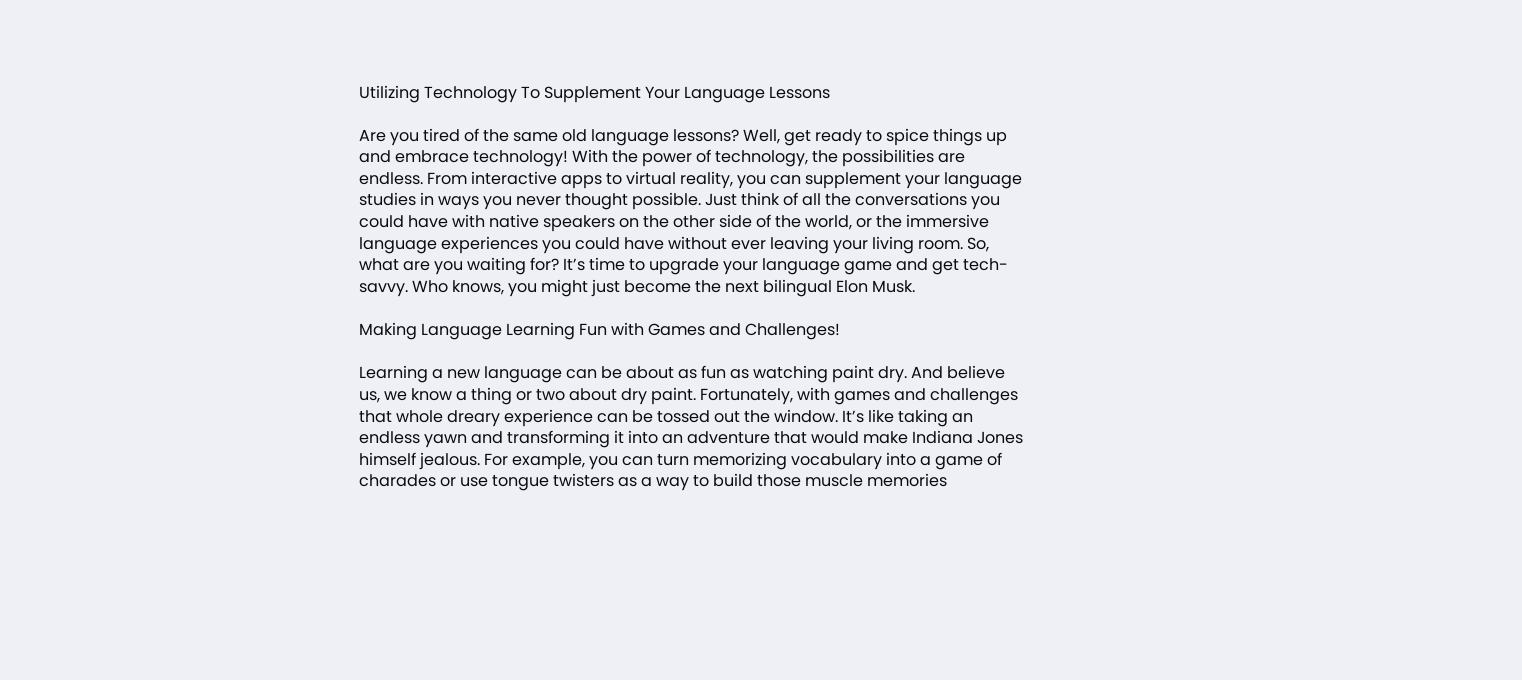Utilizing Technology To Supplement Your Language Lessons

Are you tired of the same old language lessons? Well, get ready to spice things up and embrace technology! With the power of technology, the possibilities are endless. From interactive apps to virtual reality, you can supplement your language studies in ways you never thought possible. Just think of all the conversations you could have with native speakers on the other side of the world, or the immersive language experiences you could have without ever leaving your living room. So, what are you waiting for? It’s time to upgrade your language game and get tech-savvy. Who knows, you might just become the next bilingual Elon Musk.

Making Language Learning Fun with Games and Challenges!

Learning a new language can be about as fun as watching paint dry. And believe us, we know a thing or two about dry paint. Fortunately, with games and challenges that whole dreary experience can be tossed out the window. It’s like taking an endless yawn and transforming it into an adventure that would make Indiana Jones himself jealous. For example, you can turn memorizing vocabulary into a game of charades or use tongue twisters as a way to build those muscle memories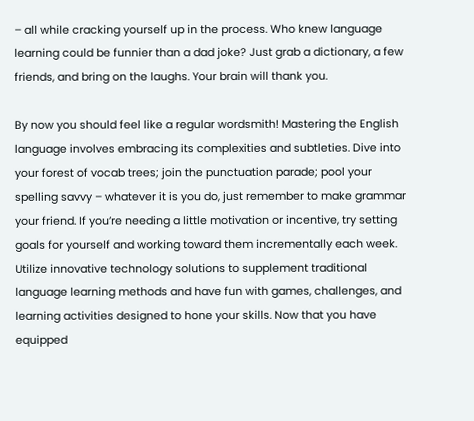– all while cracking yourself up in the process. Who knew language learning could be funnier than a dad joke? Just grab a dictionary, a few friends, and bring on the laughs. Your brain will thank you.

By now you should feel like a regular wordsmith! Mastering the English language involves embracing its complexities and subtleties. Dive into your forest of vocab trees; join the punctuation parade; pool your spelling savvy – whatever it is you do, just remember to make grammar your friend. If you’re needing a little motivation or incentive, try setting goals for yourself and working toward them incrementally each week. Utilize innovative technology solutions to supplement traditional language learning methods and have fun with games, challenges, and learning activities designed to hone your skills. Now that you have equipped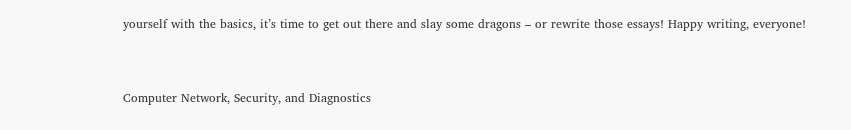yourself with the basics, it’s time to get out there and slay some dragons – or rewrite those essays! Happy writing, everyone!


Computer Network, Security, and Diagnostics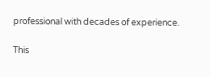professional with decades of experience.

This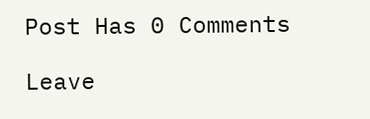Post Has 0 Comments

Leave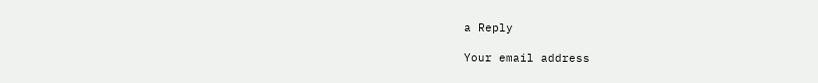a Reply

Your email address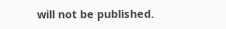will not be published.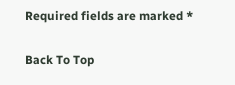Required fields are marked *

Back To Top